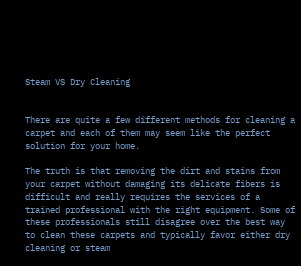Steam VS Dry Cleaning


There are quite a few different methods for cleaning a carpet and each of them may seem like the perfect solution for your home.

The truth is that removing the dirt and stains from your carpet without damaging its delicate fibers is difficult and really requires the services of a trained professional with the right equipment. Some of these professionals still disagree over the best way to clean these carpets and typically favor either dry cleaning or steam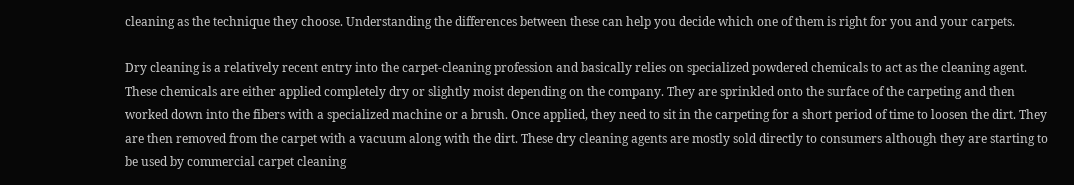cleaning as the technique they choose. Understanding the differences between these can help you decide which one of them is right for you and your carpets.

Dry cleaning is a relatively recent entry into the carpet-cleaning profession and basically relies on specialized powdered chemicals to act as the cleaning agent. These chemicals are either applied completely dry or slightly moist depending on the company. They are sprinkled onto the surface of the carpeting and then worked down into the fibers with a specialized machine or a brush. Once applied, they need to sit in the carpeting for a short period of time to loosen the dirt. They are then removed from the carpet with a vacuum along with the dirt. These dry cleaning agents are mostly sold directly to consumers although they are starting to be used by commercial carpet cleaning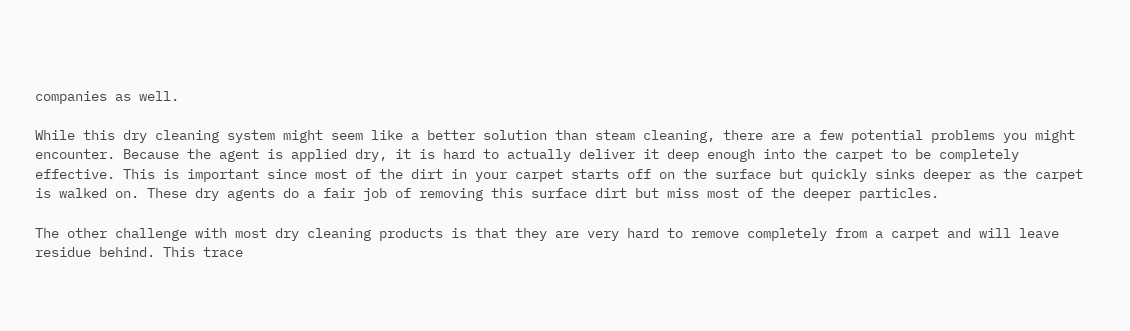companies as well.

While this dry cleaning system might seem like a better solution than steam cleaning, there are a few potential problems you might encounter. Because the agent is applied dry, it is hard to actually deliver it deep enough into the carpet to be completely effective. This is important since most of the dirt in your carpet starts off on the surface but quickly sinks deeper as the carpet is walked on. These dry agents do a fair job of removing this surface dirt but miss most of the deeper particles.

The other challenge with most dry cleaning products is that they are very hard to remove completely from a carpet and will leave residue behind. This trace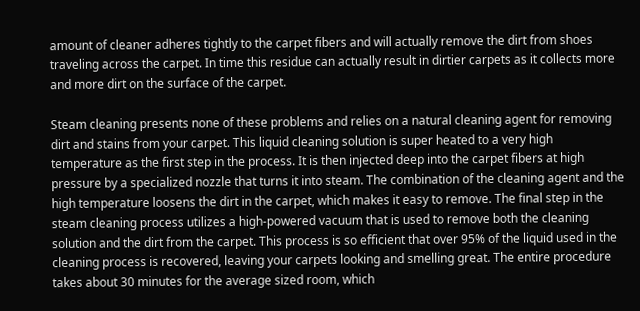amount of cleaner adheres tightly to the carpet fibers and will actually remove the dirt from shoes traveling across the carpet. In time this residue can actually result in dirtier carpets as it collects more and more dirt on the surface of the carpet.

Steam cleaning presents none of these problems and relies on a natural cleaning agent for removing dirt and stains from your carpet. This liquid cleaning solution is super heated to a very high temperature as the first step in the process. It is then injected deep into the carpet fibers at high pressure by a specialized nozzle that turns it into steam. The combination of the cleaning agent and the high temperature loosens the dirt in the carpet, which makes it easy to remove. The final step in the steam cleaning process utilizes a high-powered vacuum that is used to remove both the cleaning solution and the dirt from the carpet. This process is so efficient that over 95% of the liquid used in the cleaning process is recovered, leaving your carpets looking and smelling great. The entire procedure takes about 30 minutes for the average sized room, which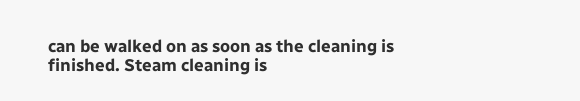can be walked on as soon as the cleaning is finished. Steam cleaning is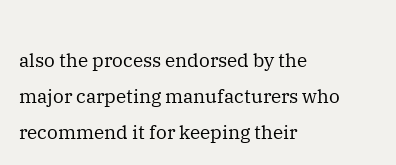also the process endorsed by the major carpeting manufacturers who recommend it for keeping their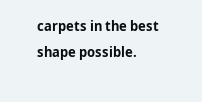carpets in the best shape possible.